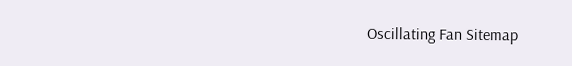Oscillating Fan Sitemap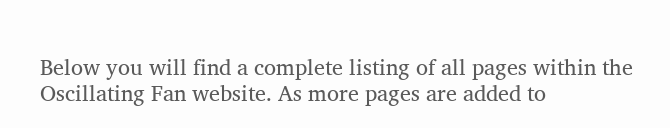Below you will find a complete listing of all pages within the Oscillating Fan website. As more pages are added to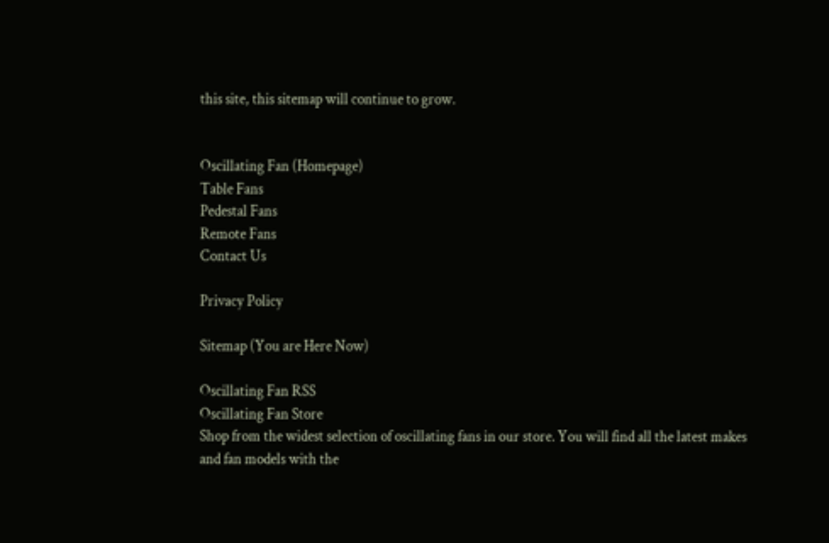this site, this sitemap will continue to grow.


Oscillating Fan (Homepage)
Table Fans
Pedestal Fans
Remote Fans
Contact Us

Privacy Policy

Sitemap (You are Here Now)

Oscillating Fan RSS
Oscillating Fan Store
Shop from the widest selection of oscillating fans in our store. You will find all the latest makes and fan models with the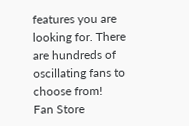features you are looking for. There are hundreds of oscillating fans to choose from!
Fan Store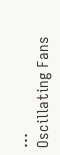...
Oscillating Fans